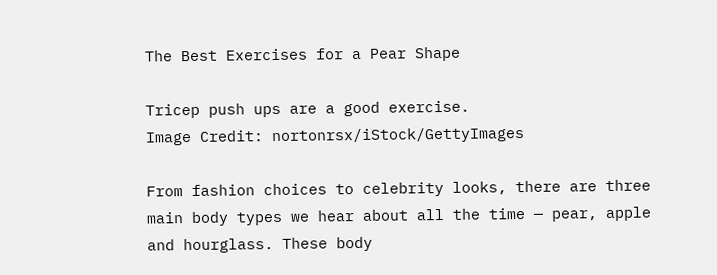The Best Exercises for a Pear Shape

Tricep push ups are a good exercise.
Image Credit: nortonrsx/iStock/GettyImages

From fashion choices to celebrity looks, there are three main body types we hear about all the time — pear, apple and hourglass. These body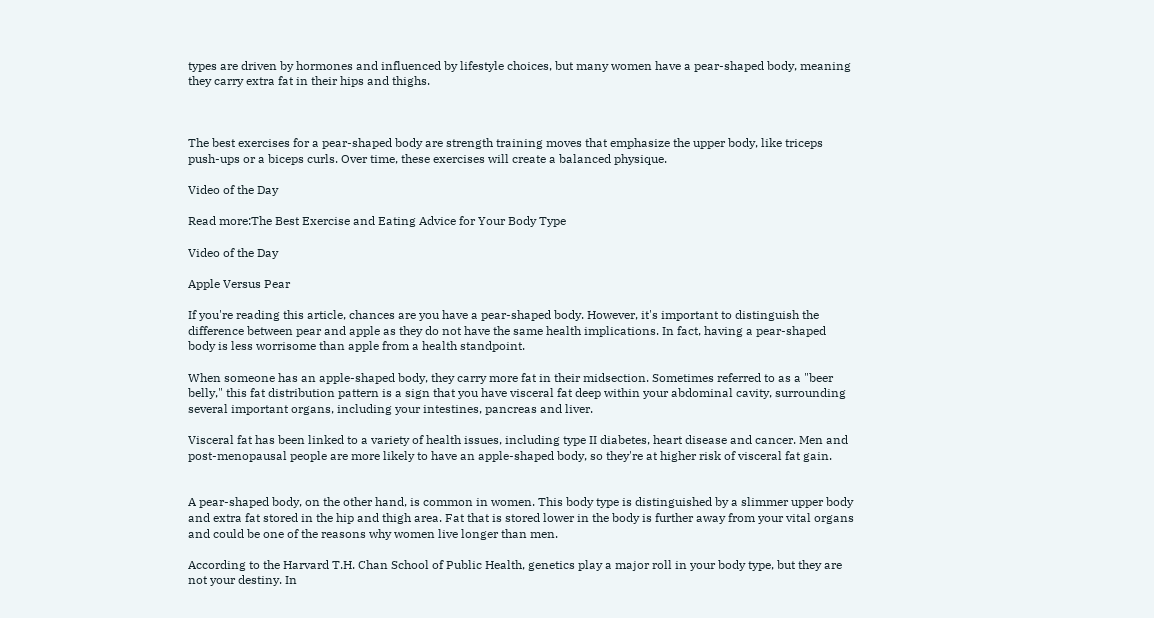types are driven by hormones and influenced by lifestyle choices, but many women have a pear-shaped body, meaning they carry extra fat in their hips and thighs.



The best exercises for a pear-shaped body are strength training moves that emphasize the upper body, like triceps push-ups or a biceps curls. Over time, these exercises will create a balanced physique.

Video of the Day

Read more:The Best Exercise and Eating Advice for Your Body Type

Video of the Day

Apple Versus Pear

If you're reading this article, chances are you have a pear-shaped body. However, it's important to distinguish the difference between pear and apple as they do not have the same health implications. In fact, having a pear-shaped body is less worrisome than apple from a health standpoint.

When someone has an apple-shaped body, they carry more fat in their midsection. Sometimes referred to as a "beer belly," this fat distribution pattern is a sign that you have visceral fat deep within your abdominal cavity, surrounding several important organs, including your intestines, pancreas and liver.

Visceral fat has been linked to a variety of health issues, including type II diabetes, heart disease and cancer. Men and post-menopausal people are more likely to have an apple-shaped body, so they're at higher risk of visceral fat gain.


A pear-shaped body, on the other hand, is common in women. This body type is distinguished by a slimmer upper body and extra fat stored in the hip and thigh area. Fat that is stored lower in the body is further away from your vital organs and could be one of the reasons why women live longer than men.

According to the Harvard T.H. Chan School of Public Health, genetics play a major roll in your body type, but they are not your destiny. In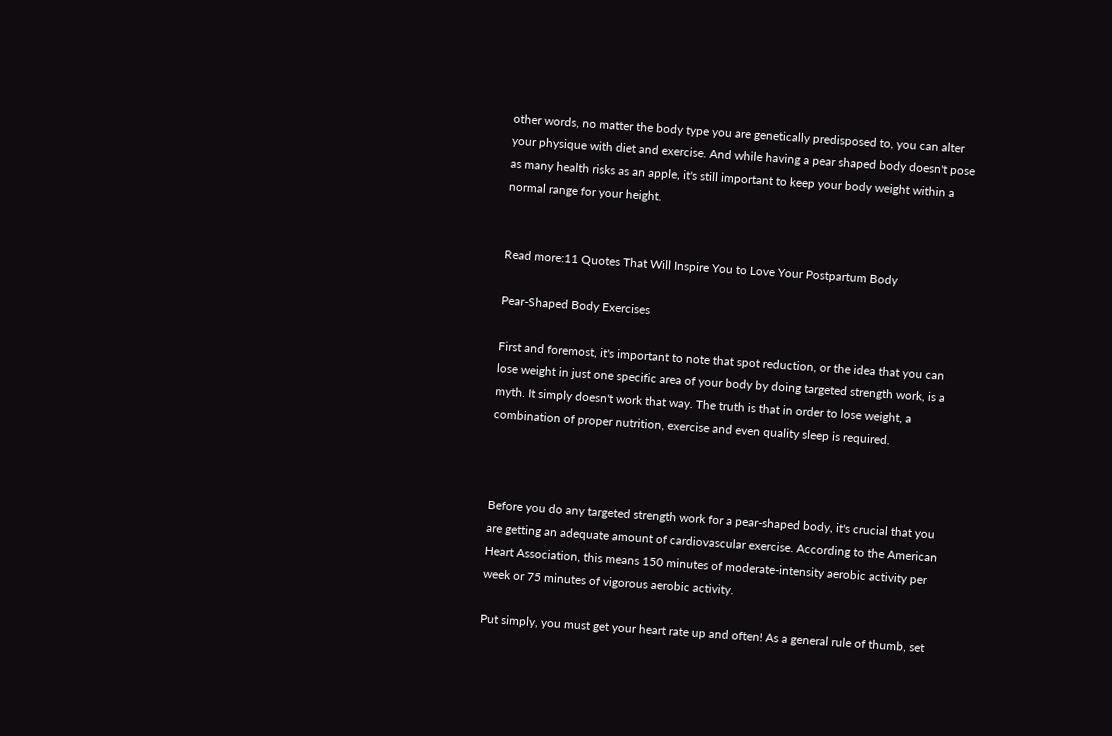other words, no matter the body type you are genetically predisposed to, you can alter your physique with diet and exercise. And while having a pear shaped body doesn't pose as many health risks as an apple, it's still important to keep your body weight within a normal range for your height.


Read more:11 Quotes That Will Inspire You to Love Your Postpartum Body

Pear-Shaped Body Exercises

First and foremost, it's important to note that spot reduction, or the idea that you can lose weight in just one specific area of your body by doing targeted strength work, is a myth. It simply doesn't work that way. The truth is that in order to lose weight, a combination of proper nutrition, exercise and even quality sleep is required.



Before you do any targeted strength work for a pear-shaped body, it's crucial that you are getting an adequate amount of cardiovascular exercise. According to the American Heart Association, this means 150 minutes of moderate-intensity aerobic activity per week or 75 minutes of vigorous aerobic activity.

Put simply, you must get your heart rate up and often! As a general rule of thumb, set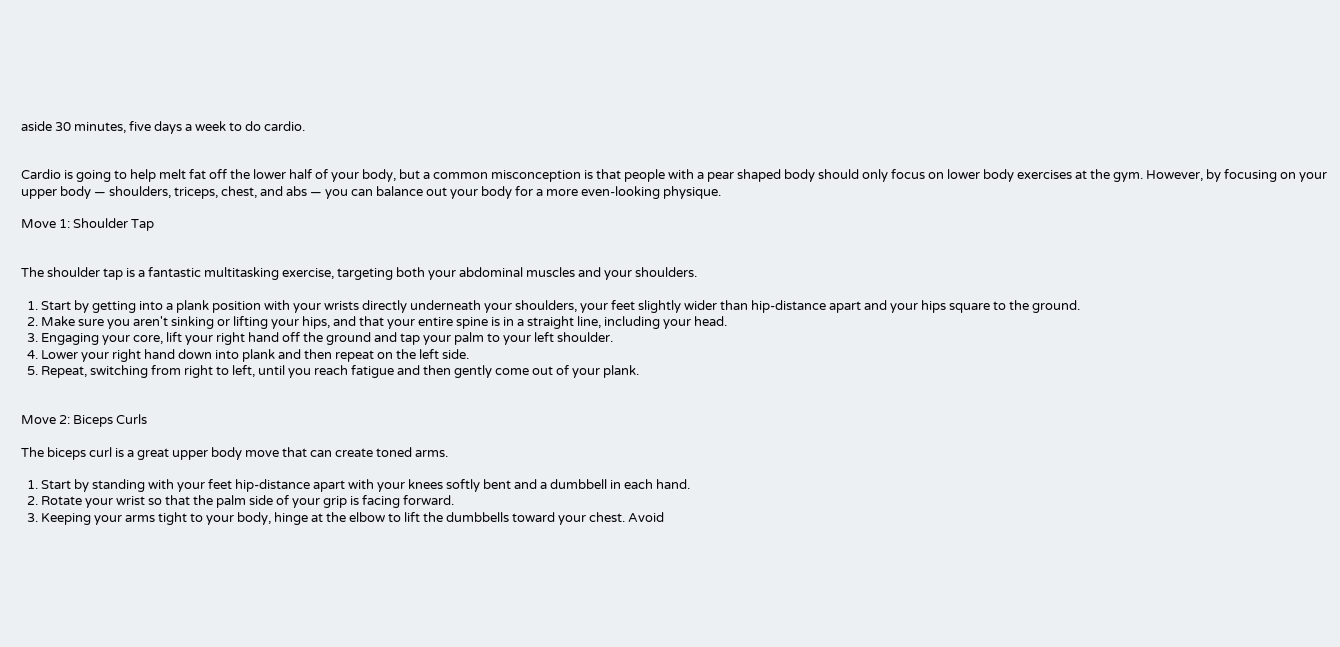aside 30 minutes, five days a week to do cardio.


Cardio is going to help melt fat off the lower half of your body, but a common misconception is that people with a pear shaped body should only focus on lower body exercises at the gym. However, by focusing on your upper body — shoulders, triceps, chest, and abs — you can balance out your body for a more even-looking physique.

Move 1: Shoulder Tap


The shoulder tap is a fantastic multitasking exercise, targeting both your abdominal muscles and your shoulders.

  1. Start by getting into a plank position with your wrists directly underneath your shoulders, your feet slightly wider than hip-distance apart and your hips square to the ground.
  2. Make sure you aren't sinking or lifting your hips, and that your entire spine is in a straight line, including your head.
  3. Engaging your core, lift your right hand off the ground and tap your palm to your left shoulder.
  4. Lower your right hand down into plank and then repeat on the left side.
  5. Repeat, switching from right to left, until you reach fatigue and then gently come out of your plank.


Move 2: Biceps Curls

The biceps curl is a great upper body move that can create toned arms.

  1. Start by standing with your feet hip-distance apart with your knees softly bent and a dumbbell in each hand.
  2. Rotate your wrist so that the palm side of your grip is facing forward.
  3. Keeping your arms tight to your body, hinge at the elbow to lift the dumbbells toward your chest. Avoid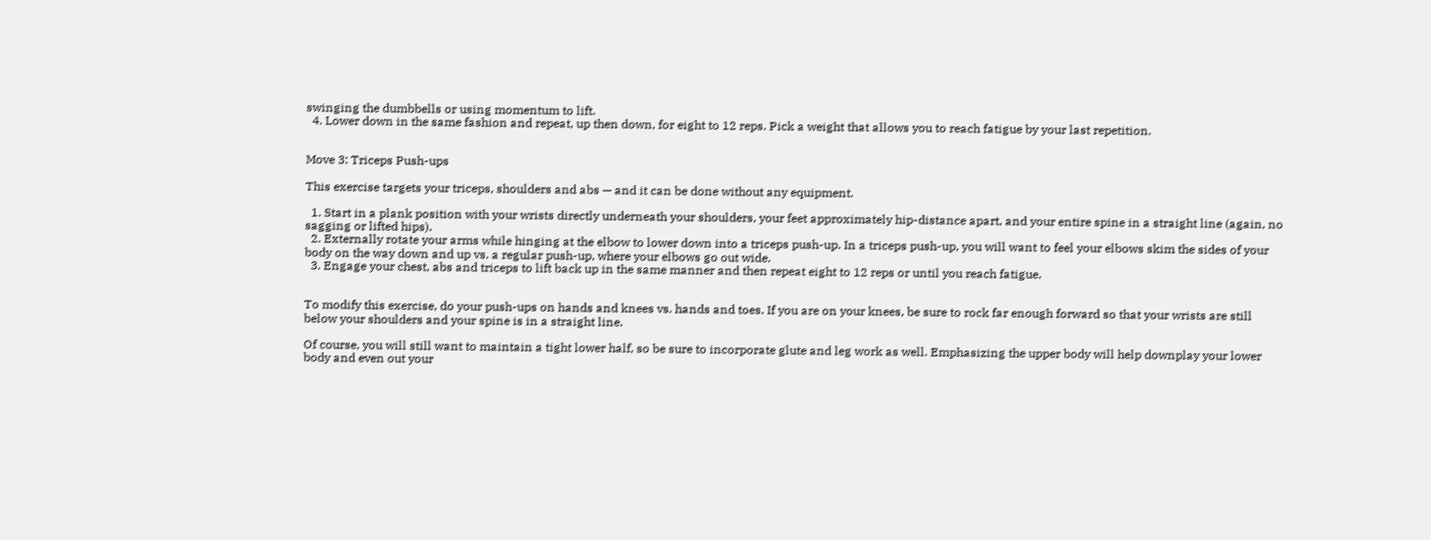swinging the dumbbells or using momentum to lift.
  4. Lower down in the same fashion and repeat, up then down, for eight to 12 reps. Pick a weight that allows you to reach fatigue by your last repetition.


Move 3: Triceps Push-ups

This exercise targets your triceps, shoulders and abs — and it can be done without any equipment.

  1. Start in a plank position with your wrists directly underneath your shoulders, your feet approximately hip-distance apart, and your entire spine in a straight line (again, no sagging or lifted hips).
  2. Externally rotate your arms while hinging at the elbow to lower down into a triceps push-up. In a triceps push-up, you will want to feel your elbows skim the sides of your body on the way down and up vs. a regular push-up, where your elbows go out wide.
  3. Engage your chest, abs and triceps to lift back up in the same manner and then repeat eight to 12 reps or until you reach fatigue.


To modify this exercise, do your push-ups on hands and knees vs. hands and toes. If you are on your knees, be sure to rock far enough forward so that your wrists are still below your shoulders and your spine is in a straight line.

Of course, you will still want to maintain a tight lower half, so be sure to incorporate glute and leg work as well. Emphasizing the upper body will help downplay your lower body and even out your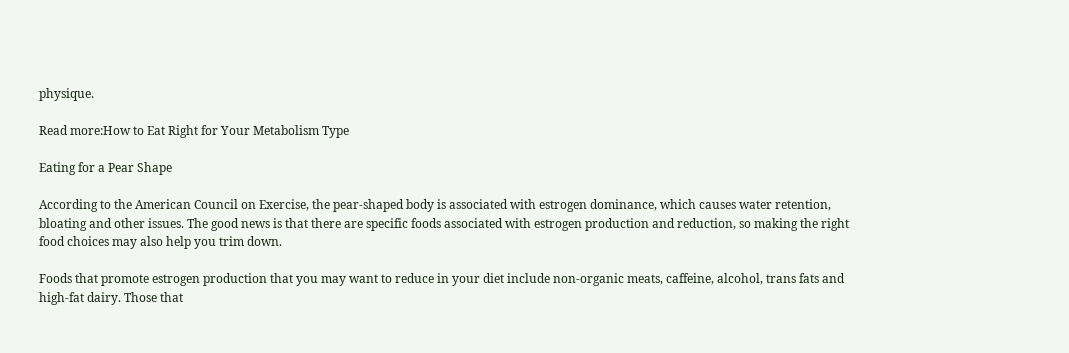physique.

Read more:How to Eat Right for Your Metabolism Type

Eating for a Pear Shape

According to the American Council on Exercise, the pear-shaped body is associated with estrogen dominance, which causes water retention, bloating and other issues. The good news is that there are specific foods associated with estrogen production and reduction, so making the right food choices may also help you trim down.

Foods that promote estrogen production that you may want to reduce in your diet include non-organic meats, caffeine, alcohol, trans fats and high-fat dairy. Those that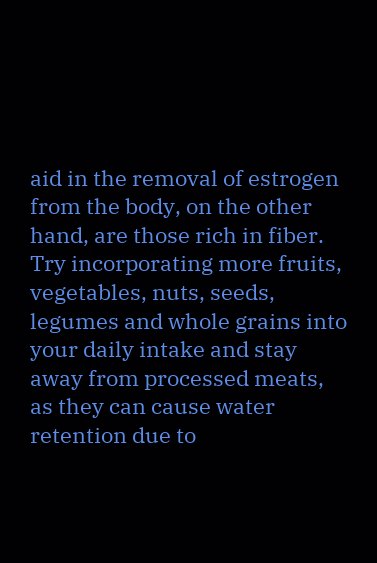aid in the removal of estrogen from the body, on the other hand, are those rich in fiber. Try incorporating more fruits, vegetables, nuts, seeds, legumes and whole grains into your daily intake and stay away from processed meats, as they can cause water retention due to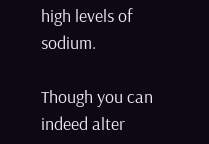high levels of sodium.

Though you can indeed alter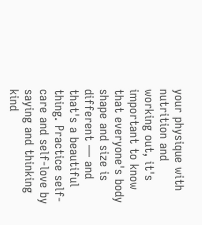your physique with nutrition and working out, it's important to know that everyone's body shape and size is different — and that's a beautiful thing. Practice self-care and self-love by saying and thinking kind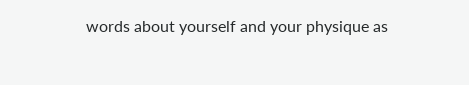words about yourself and your physique as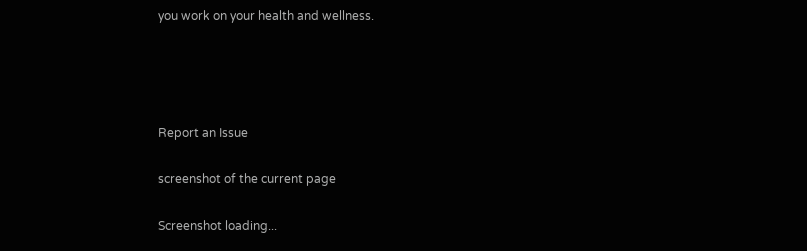you work on your health and wellness.




Report an Issue

screenshot of the current page

Screenshot loading...